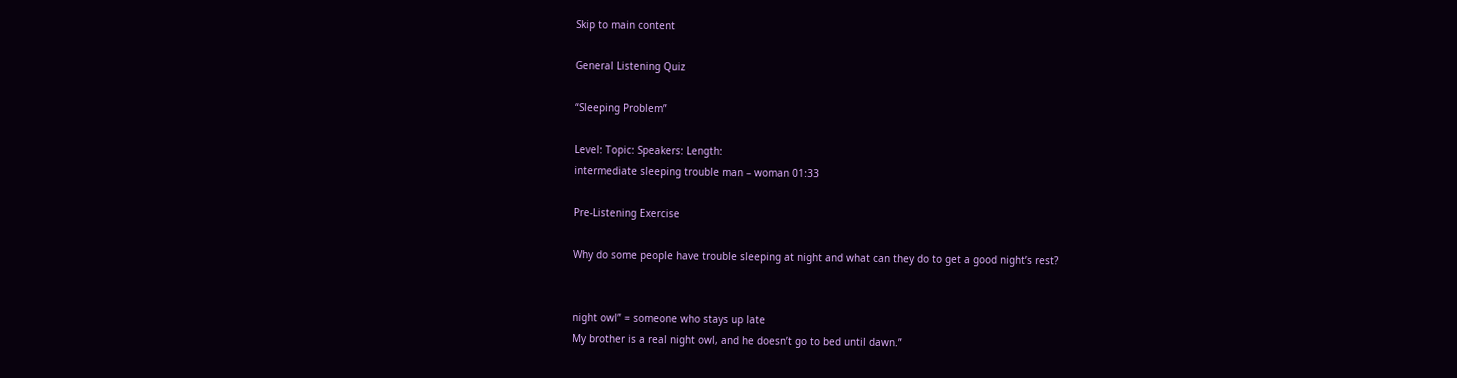Skip to main content

General Listening Quiz

“Sleeping Problem”

Level: Topic: Speakers: Length:
intermediate sleeping trouble man – woman 01:33

Pre-Listening Exercise

Why do some people have trouble sleeping at night and what can they do to get a good night’s rest?


night owl” = someone who stays up late
My brother is a real night owl, and he doesn’t go to bed until dawn.”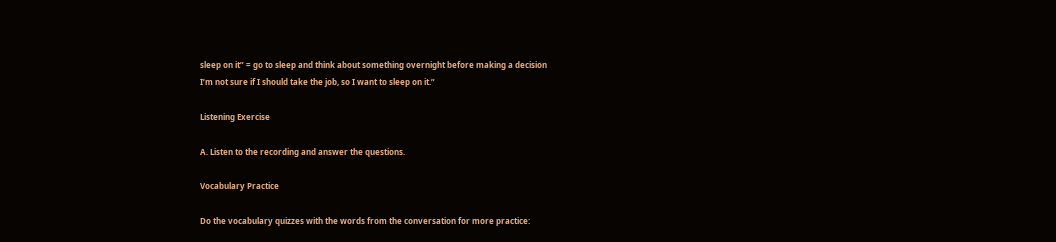sleep on it” = go to sleep and think about something overnight before making a decision
I’m not sure if I should take the job, so I want to sleep on it.”

Listening Exercise

A. Listen to the recording and answer the questions.

Vocabulary Practice

Do the vocabulary quizzes with the words from the conversation for more practice: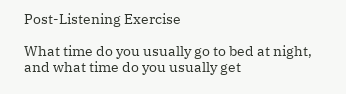Post-Listening Exercise

What time do you usually go to bed at night, and what time do you usually get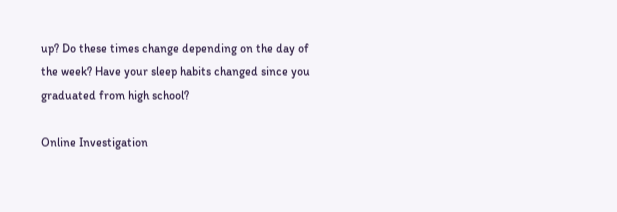up? Do these times change depending on the day of the week? Have your sleep habits changed since you graduated from high school?

Online Investigation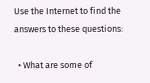Use the Internet to find the answers to these questions:

  • What are some of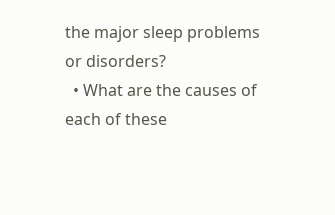the major sleep problems or disorders?
  • What are the causes of each of these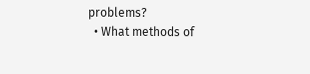problems?
  • What methods of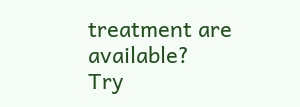treatment are available?
Try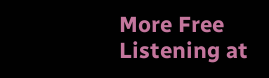More Free Listening at